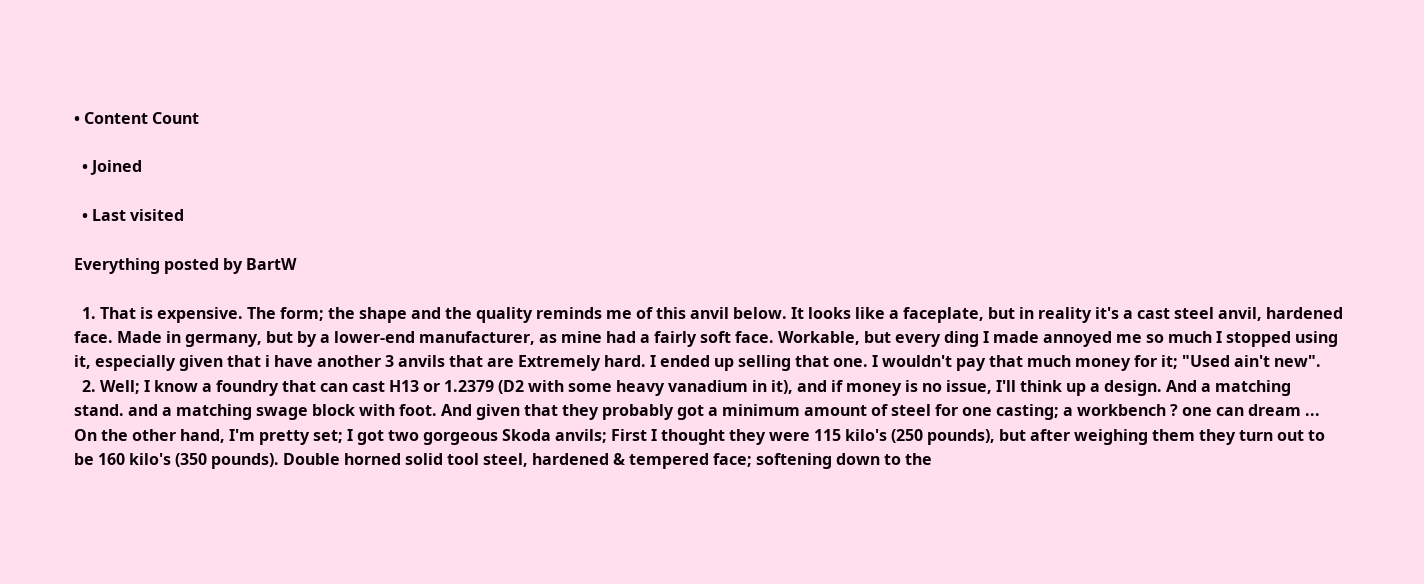• Content Count

  • Joined

  • Last visited

Everything posted by BartW

  1. That is expensive. The form; the shape and the quality reminds me of this anvil below. It looks like a faceplate, but in reality it's a cast steel anvil, hardened face. Made in germany, but by a lower-end manufacturer, as mine had a fairly soft face. Workable, but every ding I made annoyed me so much I stopped using it, especially given that i have another 3 anvils that are Extremely hard. I ended up selling that one. I wouldn't pay that much money for it; "Used ain't new".
  2. Well; I know a foundry that can cast H13 or 1.2379 (D2 with some heavy vanadium in it), and if money is no issue, I'll think up a design. And a matching stand. and a matching swage block with foot. And given that they probably got a minimum amount of steel for one casting; a workbench ? one can dream ... On the other hand, I'm pretty set; I got two gorgeous Skoda anvils; First I thought they were 115 kilo's (250 pounds), but after weighing them they turn out to be 160 kilo's (350 pounds). Double horned solid tool steel, hardened & tempered face; softening down to the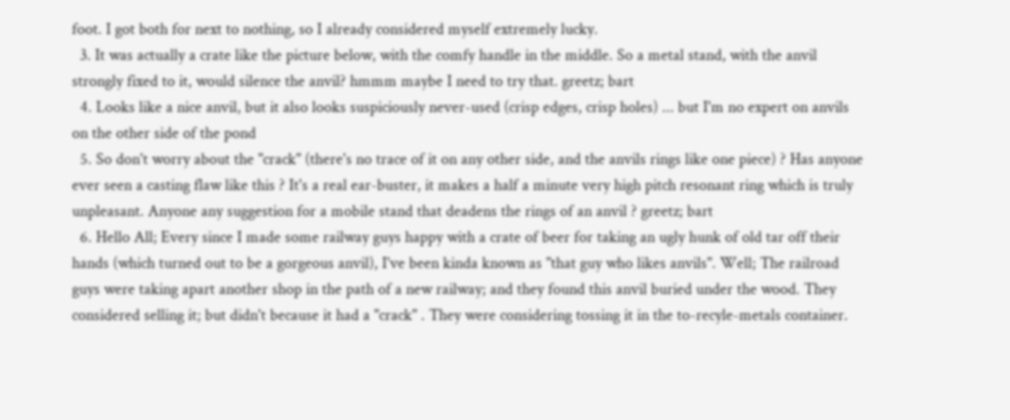foot. I got both for next to nothing, so I already considered myself extremely lucky.
  3. It was actually a crate like the picture below, with the comfy handle in the middle. So a metal stand, with the anvil strongly fixed to it, would silence the anvil? hmmm maybe I need to try that. greetz; bart
  4. Looks like a nice anvil, but it also looks suspiciously never-used (crisp edges, crisp holes) ... but I'm no expert on anvils on the other side of the pond
  5. So don't worry about the "crack" (there's no trace of it on any other side, and the anvils rings like one piece) ? Has anyone ever seen a casting flaw like this ? It's a real ear-buster, it makes a half a minute very high pitch resonant ring which is truly unpleasant. Anyone any suggestion for a mobile stand that deadens the rings of an anvil ? greetz; bart
  6. Hello All; Every since I made some railway guys happy with a crate of beer for taking an ugly hunk of old tar off their hands (which turned out to be a gorgeous anvil), I've been kinda known as "that guy who likes anvils". Well; The railroad guys were taking apart another shop in the path of a new railway; and they found this anvil buried under the wood. They considered selling it; but didn't because it had a "crack" . They were considering tossing it in the to-recyle-metals container.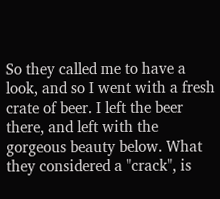So they called me to have a look, and so I went with a fresh crate of beer. I left the beer there, and left with the gorgeous beauty below. What they considered a "crack", is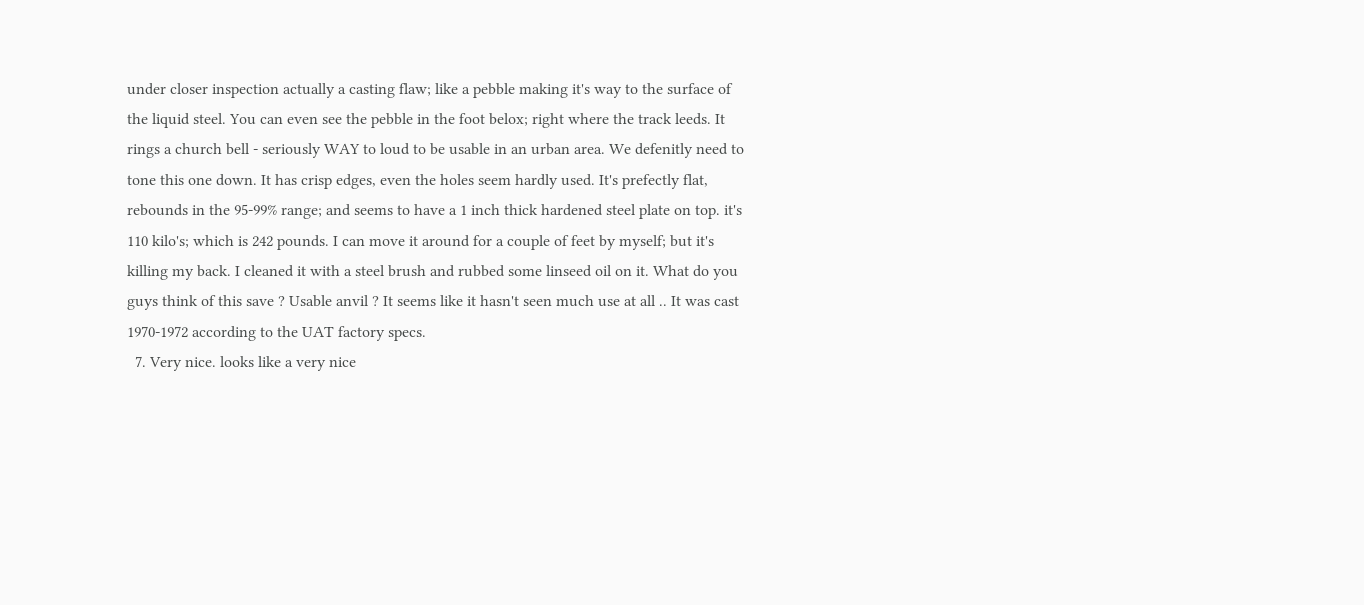under closer inspection actually a casting flaw; like a pebble making it's way to the surface of the liquid steel. You can even see the pebble in the foot belox; right where the track leeds. It rings a church bell - seriously WAY to loud to be usable in an urban area. We defenitly need to tone this one down. It has crisp edges, even the holes seem hardly used. It's prefectly flat, rebounds in the 95-99% range; and seems to have a 1 inch thick hardened steel plate on top. it's 110 kilo's; which is 242 pounds. I can move it around for a couple of feet by myself; but it's killing my back. I cleaned it with a steel brush and rubbed some linseed oil on it. What do you guys think of this save ? Usable anvil ? It seems like it hasn't seen much use at all .. It was cast 1970-1972 according to the UAT factory specs.
  7. Very nice. looks like a very nice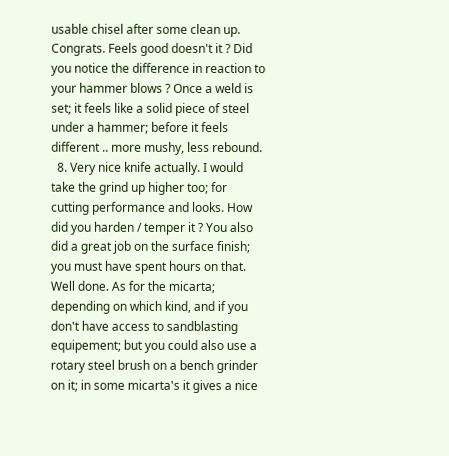usable chisel after some clean up. Congrats. Feels good doesn't it ? Did you notice the difference in reaction to your hammer blows ? Once a weld is set; it feels like a solid piece of steel under a hammer; before it feels different .. more mushy, less rebound.
  8. Very nice knife actually. I would take the grind up higher too; for cutting performance and looks. How did you harden / temper it ? You also did a great job on the surface finish; you must have spent hours on that. Well done. As for the micarta; depending on which kind, and if you don't have access to sandblasting equipement; but you could also use a rotary steel brush on a bench grinder on it; in some micarta's it gives a nice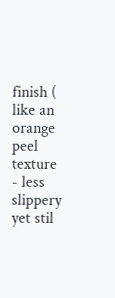finish ( like an orange peel texture - less slippery yet stil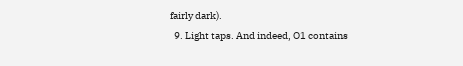fairly dark).
  9. Light taps. And indeed, O1 contains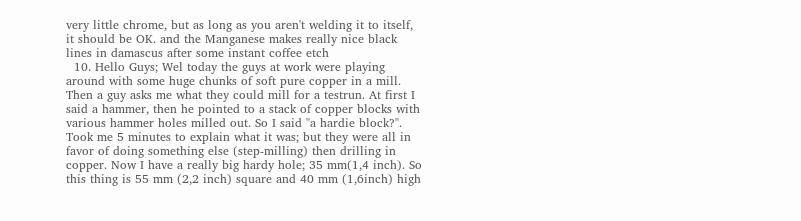very little chrome, but as long as you aren't welding it to itself, it should be OK. and the Manganese makes really nice black lines in damascus after some instant coffee etch
  10. Hello Guys; Wel today the guys at work were playing around with some huge chunks of soft pure copper in a mill. Then a guy asks me what they could mill for a testrun. At first I said a hammer, then he pointed to a stack of copper blocks with various hammer holes milled out. So I said "a hardie block?". Took me 5 minutes to explain what it was; but they were all in favor of doing something else (step-milling) then drilling in copper. Now I have a really big hardy hole; 35 mm(1,4 inch). So this thing is 55 mm (2,2 inch) square and 40 mm (1,6inch) high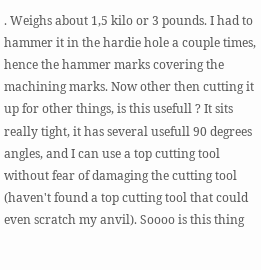. Weighs about 1,5 kilo or 3 pounds. I had to hammer it in the hardie hole a couple times, hence the hammer marks covering the machining marks. Now other then cutting it up for other things, is this usefull ? It sits really tight, it has several usefull 90 degrees angles, and I can use a top cutting tool without fear of damaging the cutting tool (haven't found a top cutting tool that could even scratch my anvil). Soooo is this thing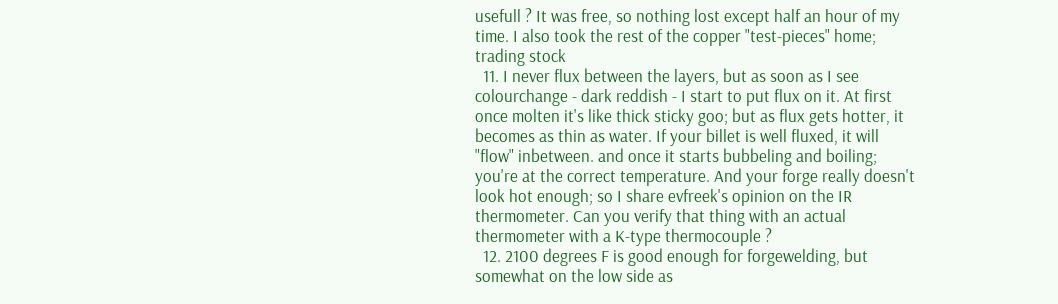usefull ? It was free, so nothing lost except half an hour of my time. I also took the rest of the copper "test-pieces" home; trading stock
  11. I never flux between the layers, but as soon as I see colourchange - dark reddish - I start to put flux on it. At first once molten it's like thick sticky goo; but as flux gets hotter, it becomes as thin as water. If your billet is well fluxed, it will "flow" inbetween. and once it starts bubbeling and boiling; you're at the correct temperature. And your forge really doesn't look hot enough; so I share evfreek's opinion on the IR thermometer. Can you verify that thing with an actual thermometer with a K-type thermocouple ?
  12. 2100 degrees F is good enough for forgewelding, but somewhat on the low side as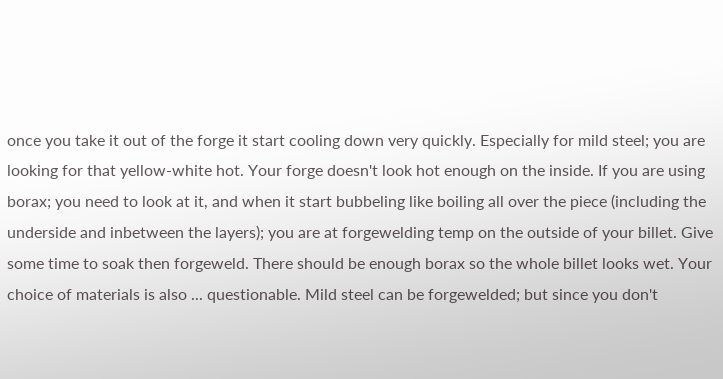once you take it out of the forge it start cooling down very quickly. Especially for mild steel; you are looking for that yellow-white hot. Your forge doesn't look hot enough on the inside. If you are using borax; you need to look at it, and when it start bubbeling like boiling all over the piece (including the underside and inbetween the layers); you are at forgewelding temp on the outside of your billet. Give some time to soak then forgeweld. There should be enough borax so the whole billet looks wet. Your choice of materials is also ... questionable. Mild steel can be forgewelded; but since you don't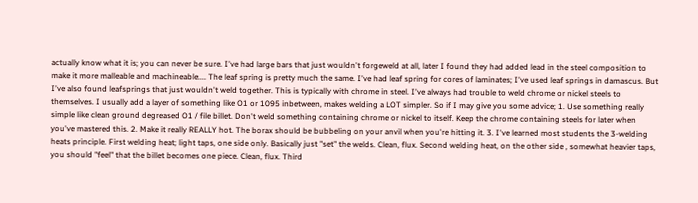actually know what it is; you can never be sure. I've had large bars that just wouldn't forgeweld at all, later I found they had added lead in the steel composition to make it more malleable and machineable.... The leaf spring is pretty much the same. I've had leaf spring for cores of laminates; I've used leaf springs in damascus. But I've also found leafsprings that just wouldn't weld together. This is typically with chrome in steel. I've always had trouble to weld chrome or nickel steels to themselves. I usually add a layer of something like O1 or 1095 inbetween, makes welding a LOT simpler. So if I may give you some advice; 1. Use something really simple like clean ground degreased O1 / file billet. Don't weld something containing chrome or nickel to itself. Keep the chrome containing steels for later when you've mastered this. 2. Make it really REALLY hot. The borax should be bubbeling on your anvil when you're hitting it. 3. I've learned most students the 3-welding heats principle. First welding heat; light taps, one side only. Basically just "set" the welds. Clean, flux. Second welding heat, on the other side , somewhat heavier taps, you should "feel" that the billet becomes one piece. Clean, flux. Third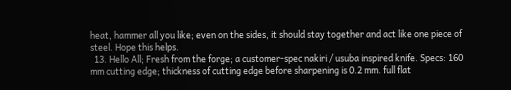heat, hammer all you like; even on the sides, it should stay together and act like one piece of steel. Hope this helps.
  13. Hello All; Fresh from the forge; a customer-spec nakiri / usuba inspired knife. Specs: 160 mm cutting edge; thickness of cutting edge before sharpening is 0.2 mm. full flat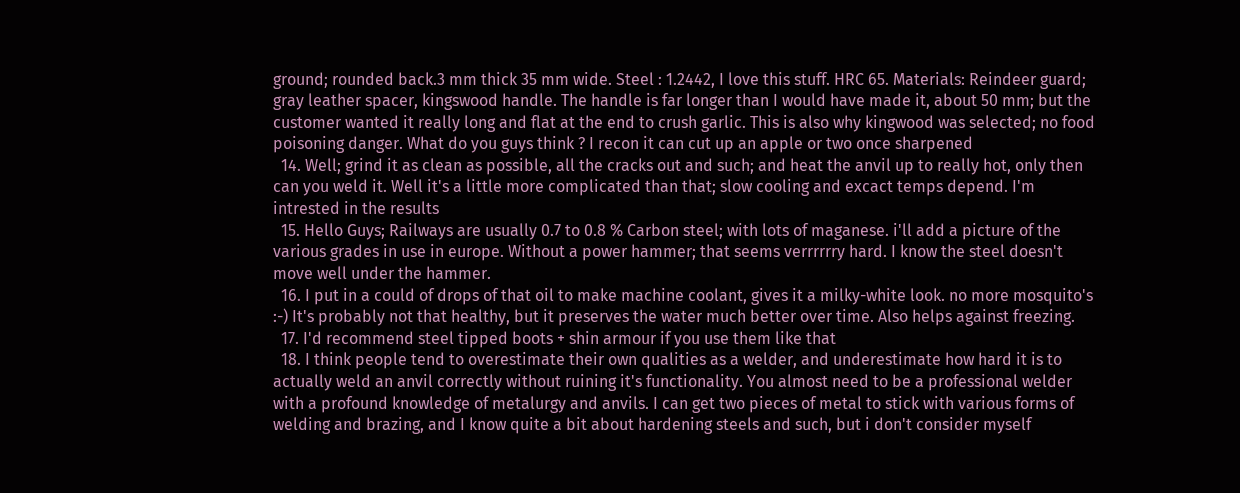ground; rounded back.3 mm thick 35 mm wide. Steel : 1.2442, I love this stuff. HRC 65. Materials: Reindeer guard; gray leather spacer, kingswood handle. The handle is far longer than I would have made it, about 50 mm; but the customer wanted it really long and flat at the end to crush garlic. This is also why kingwood was selected; no food poisoning danger. What do you guys think ? I recon it can cut up an apple or two once sharpened
  14. Well; grind it as clean as possible, all the cracks out and such; and heat the anvil up to really hot, only then can you weld it. Well it's a little more complicated than that; slow cooling and excact temps depend. I'm intrested in the results
  15. Hello Guys; Railways are usually 0.7 to 0.8 % Carbon steel; with lots of maganese. i'll add a picture of the various grades in use in europe. Without a power hammer; that seems verrrrrry hard. I know the steel doesn't move well under the hammer.
  16. I put in a could of drops of that oil to make machine coolant, gives it a milky-white look. no more mosquito's :-) It's probably not that healthy, but it preserves the water much better over time. Also helps against freezing.
  17. I'd recommend steel tipped boots + shin armour if you use them like that
  18. I think people tend to overestimate their own qualities as a welder, and underestimate how hard it is to actually weld an anvil correctly without ruining it's functionality. You almost need to be a professional welder with a profound knowledge of metalurgy and anvils. I can get two pieces of metal to stick with various forms of welding and brazing, and I know quite a bit about hardening steels and such, but i don't consider myself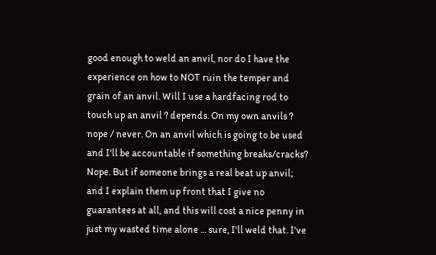good enough to weld an anvil, nor do I have the experience on how to NOT ruin the temper and grain of an anvil. Will I use a hardfacing rod to touch up an anvil ? depends. On my own anvils ? nope / never. On an anvil which is going to be used and I'll be accountable if something breaks/cracks? Nope. But if someone brings a real beat up anvil; and I explain them up front that I give no guarantees at all, and this will cost a nice penny in just my wasted time alone ... sure, I'll weld that. I've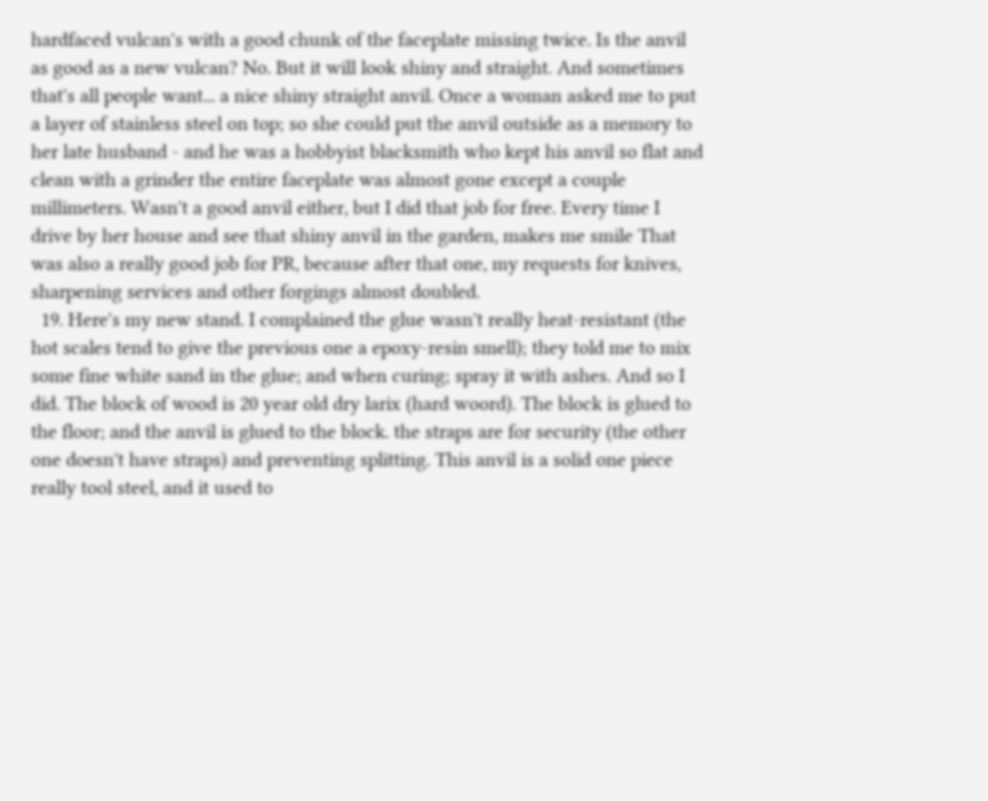hardfaced vulcan's with a good chunk of the faceplate missing twice. Is the anvil as good as a new vulcan? No. But it will look shiny and straight. And sometimes that's all people want... a nice shiny straight anvil. Once a woman asked me to put a layer of stainless steel on top; so she could put the anvil outside as a memory to her late husband - and he was a hobbyist blacksmith who kept his anvil so flat and clean with a grinder the entire faceplate was almost gone except a couple millimeters. Wasn't a good anvil either, but I did that job for free. Every time I drive by her house and see that shiny anvil in the garden, makes me smile That was also a really good job for PR, because after that one, my requests for knives, sharpening services and other forgings almost doubled.
  19. Here's my new stand. I complained the glue wasn't really heat-resistant (the hot scales tend to give the previous one a epoxy-resin smell); they told me to mix some fine white sand in the glue; and when curing; spray it with ashes. And so I did. The block of wood is 20 year old dry larix (hard woord). The block is glued to the floor; and the anvil is glued to the block. the straps are for security (the other one doesn't have straps) and preventing splitting. This anvil is a solid one piece really tool steel, and it used to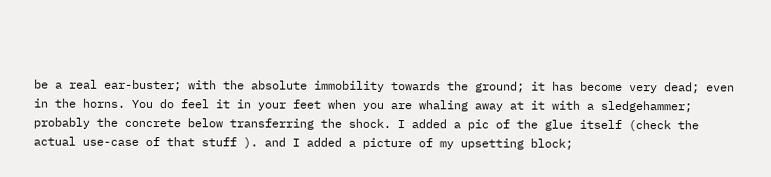be a real ear-buster; with the absolute immobility towards the ground; it has become very dead; even in the horns. You do feel it in your feet when you are whaling away at it with a sledgehammer; probably the concrete below transferring the shock. I added a pic of the glue itself (check the actual use-case of that stuff ). and I added a picture of my upsetting block;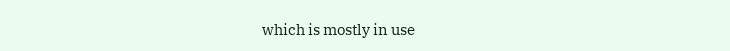which is mostly in use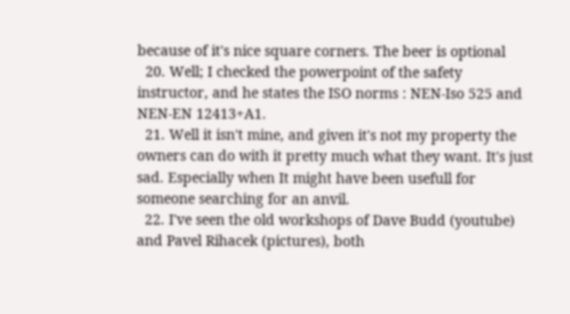because of it's nice square corners. The beer is optional
  20. Well; I checked the powerpoint of the safety instructor, and he states the ISO norms : NEN-Iso 525 and NEN-EN 12413+A1.
  21. Well it isn't mine, and given it's not my property the owners can do with it pretty much what they want. It's just sad. Especially when It might have been usefull for someone searching for an anvil.
  22. I've seen the old workshops of Dave Budd (youtube) and Pavel Rihacek (pictures), both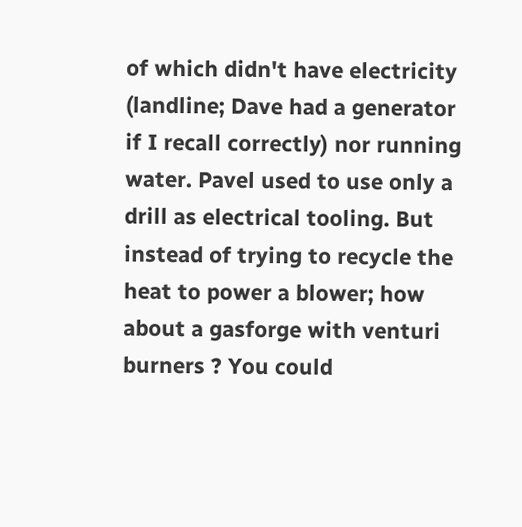of which didn't have electricity (landline; Dave had a generator if I recall correctly) nor running water. Pavel used to use only a drill as electrical tooling. But instead of trying to recycle the heat to power a blower; how about a gasforge with venturi burners ? You could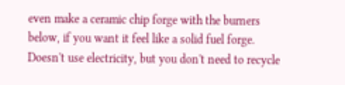even make a ceramic chip forge with the burners below, if you want it feel like a solid fuel forge. Doesn't use electricity, but you don't need to recycle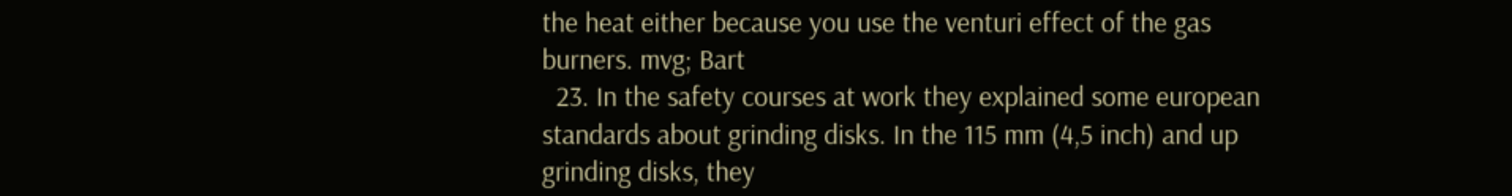the heat either because you use the venturi effect of the gas burners. mvg; Bart
  23. In the safety courses at work they explained some european standards about grinding disks. In the 115 mm (4,5 inch) and up grinding disks, they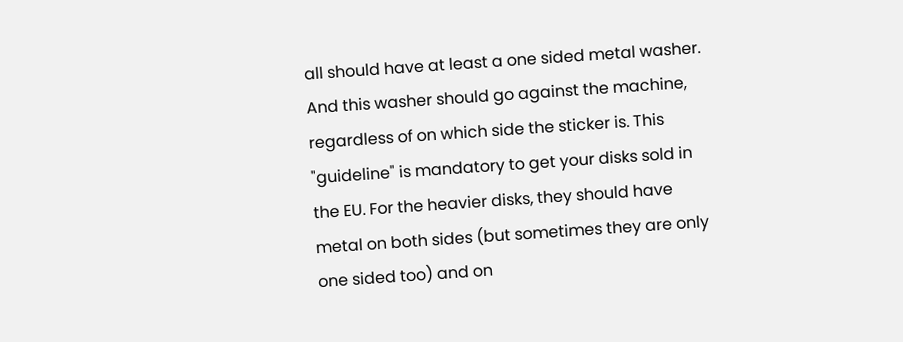all should have at least a one sided metal washer. And this washer should go against the machine, regardless of on which side the sticker is. This "guideline" is mandatory to get your disks sold in the EU. For the heavier disks, they should have metal on both sides (but sometimes they are only one sided too) and on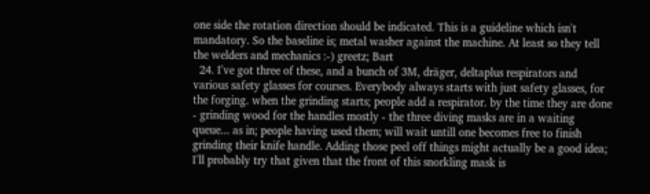one side the rotation direction should be indicated. This is a guideline which isn't mandatory. So the baseline is; metal washer against the machine. At least so they tell the welders and mechanics :-) greetz; Bart
  24. I've got three of these, and a bunch of 3M, dräger, deltaplus respirators and various safety glasses for courses. Everybody always starts with just safety glasses, for the forging. when the grinding starts; people add a respirator. by the time they are done - grinding wood for the handles mostly - the three diving masks are in a waiting queue... as in; people having used them; will wait untill one becomes free to finish grinding their knife handle. Adding those peel off things might actually be a good idea; I'll probably try that given that the front of this snorkling mask is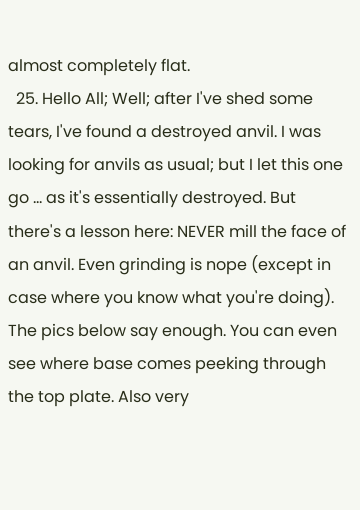almost completely flat.
  25. Hello All; Well; after I've shed some tears, I've found a destroyed anvil. I was looking for anvils as usual; but I let this one go ... as it's essentially destroyed. But there's a lesson here: NEVER mill the face of an anvil. Even grinding is nope (except in case where you know what you're doing). The pics below say enough. You can even see where base comes peeking through the top plate. Also very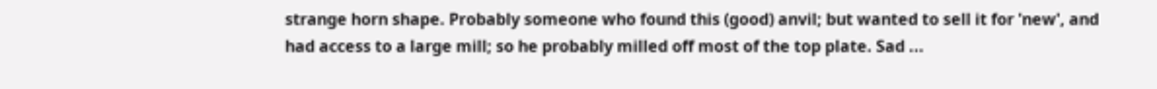strange horn shape. Probably someone who found this (good) anvil; but wanted to sell it for 'new', and had access to a large mill; so he probably milled off most of the top plate. Sad ...